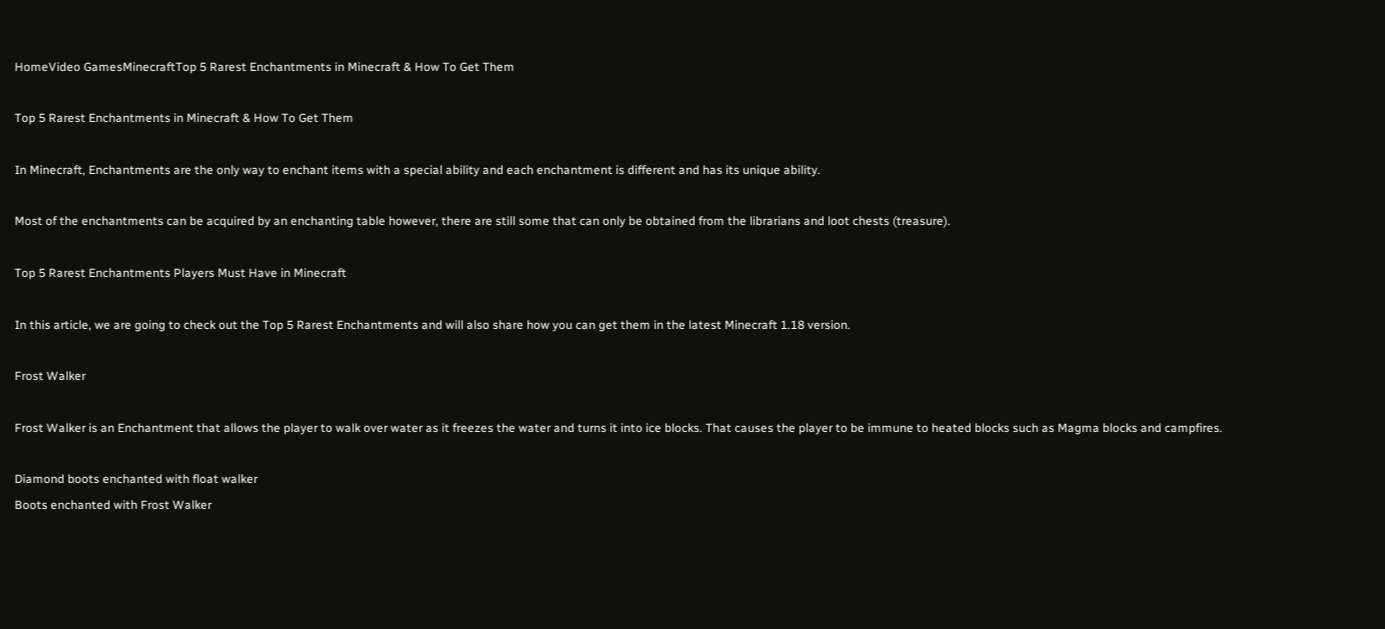HomeVideo GamesMinecraftTop 5 Rarest Enchantments in Minecraft & How To Get Them

Top 5 Rarest Enchantments in Minecraft & How To Get Them

In Minecraft, Enchantments are the only way to enchant items with a special ability and each enchantment is different and has its unique ability.

Most of the enchantments can be acquired by an enchanting table however, there are still some that can only be obtained from the librarians and loot chests (treasure).

Top 5 Rarest Enchantments Players Must Have in Minecraft

In this article, we are going to check out the Top 5 Rarest Enchantments and will also share how you can get them in the latest Minecraft 1.18 version.

Frost Walker

Frost Walker is an Enchantment that allows the player to walk over water as it freezes the water and turns it into ice blocks. That causes the player to be immune to heated blocks such as Magma blocks and campfires.

Diamond boots enchanted with float walker
Boots enchanted with Frost Walker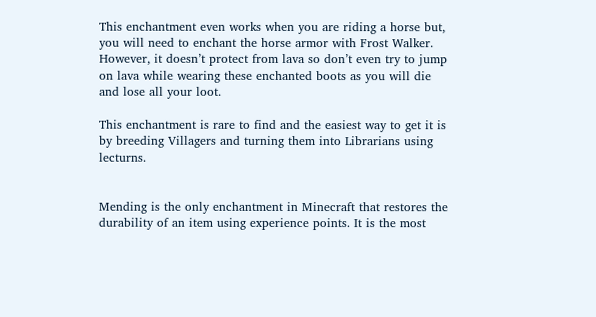This enchantment even works when you are riding a horse but, you will need to enchant the horse armor with Frost Walker. However, it doesn’t protect from lava so don’t even try to jump on lava while wearing these enchanted boots as you will die and lose all your loot.

This enchantment is rare to find and the easiest way to get it is by breeding Villagers and turning them into Librarians using lecturns.


Mending is the only enchantment in Minecraft that restores the durability of an item using experience points. It is the most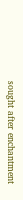sought after enchantment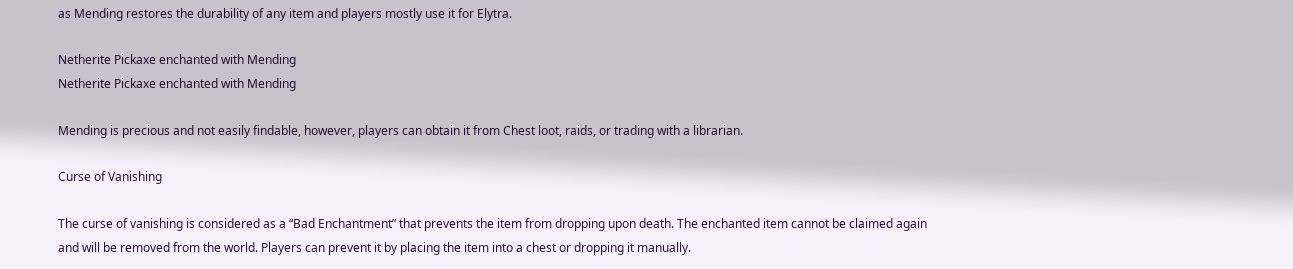as Mending restores the durability of any item and players mostly use it for Elytra.

Netherite Pickaxe enchanted with Mending
Netherite Pickaxe enchanted with Mending

Mending is precious and not easily findable, however, players can obtain it from Chest loot, raids, or trading with a librarian.

Curse of Vanishing

The curse of vanishing is considered as a “Bad Enchantment” that prevents the item from dropping upon death. The enchanted item cannot be claimed again and will be removed from the world. Players can prevent it by placing the item into a chest or dropping it manually.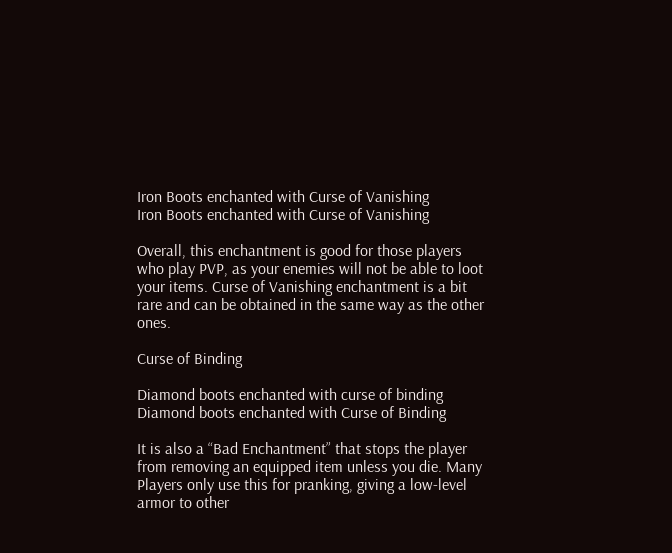Iron Boots enchanted with Curse of Vanishing
Iron Boots enchanted with Curse of Vanishing

Overall, this enchantment is good for those players who play PVP, as your enemies will not be able to loot your items. Curse of Vanishing enchantment is a bit rare and can be obtained in the same way as the other ones.

Curse of Binding

Diamond boots enchanted with curse of binding
Diamond boots enchanted with Curse of Binding

It is also a “Bad Enchantment” that stops the player from removing an equipped item unless you die. Many Players only use this for pranking, giving a low-level armor to other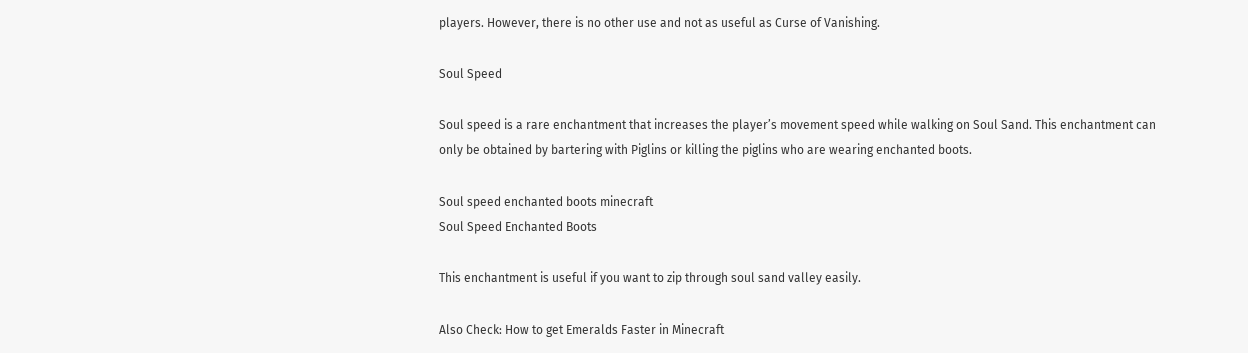players. However, there is no other use and not as useful as Curse of Vanishing.

Soul Speed

Soul speed is a rare enchantment that increases the player’s movement speed while walking on Soul Sand. This enchantment can only be obtained by bartering with Piglins or killing the piglins who are wearing enchanted boots.

Soul speed enchanted boots minecraft
Soul Speed Enchanted Boots

This enchantment is useful if you want to zip through soul sand valley easily.

Also Check: How to get Emeralds Faster in Minecraft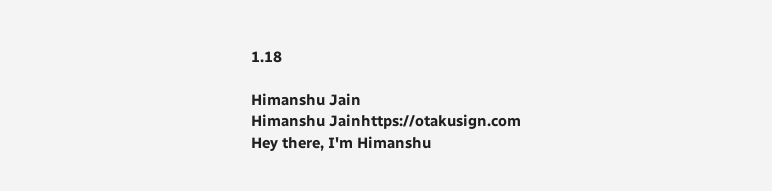1.18

Himanshu Jain
Himanshu Jainhttps://otakusign.com
Hey there, I'm Himanshu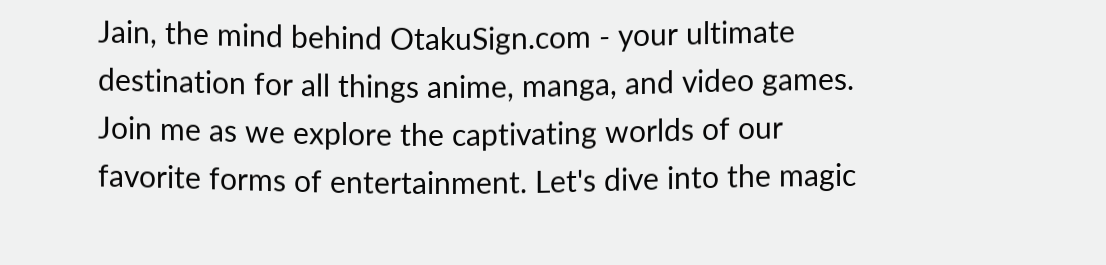Jain, the mind behind OtakuSign.com - your ultimate destination for all things anime, manga, and video games. Join me as we explore the captivating worlds of our favorite forms of entertainment. Let's dive into the magic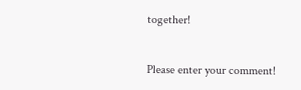together!


Please enter your comment!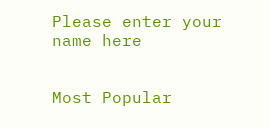Please enter your name here


Most Popular